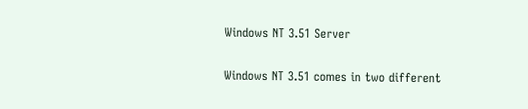Windows NT 3.51 Server

Windows NT 3.51 comes in two different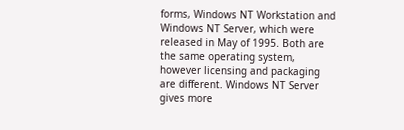forms, Windows NT Workstation and Windows NT Server, which were released in May of 1995. Both are the same operating system, however licensing and packaging are different. Windows NT Server gives more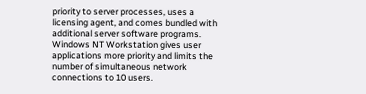priority to server processes, uses a licensing agent, and comes bundled with additional server software programs. Windows NT Workstation gives user applications more priority and limits the number of simultaneous network connections to 10 users.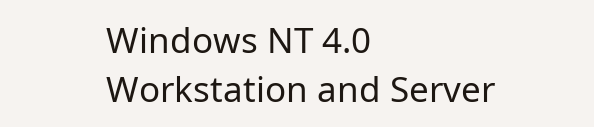Windows NT 4.0 Workstation and Server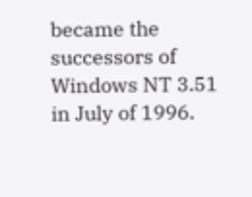became the successors of Windows NT 3.51 in July of 1996.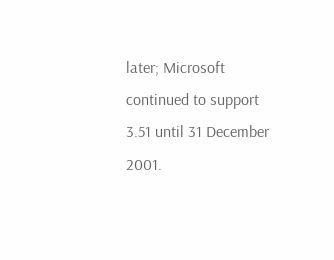later; Microsoft continued to support 3.51 until 31 December 2001.